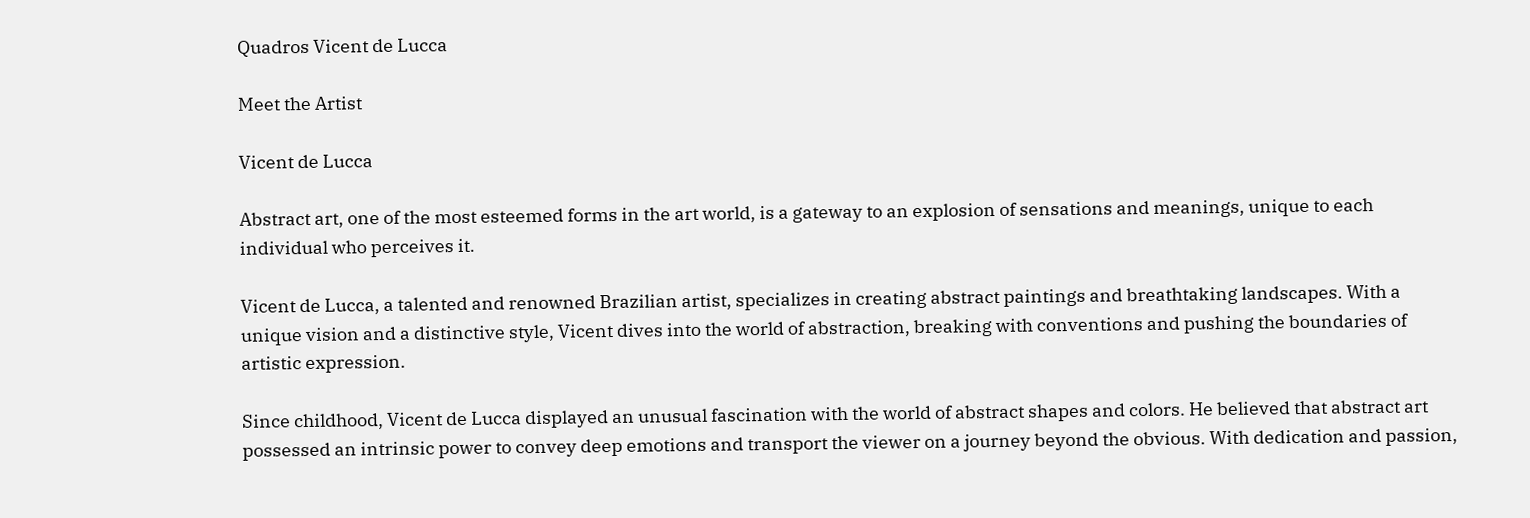Quadros Vicent de Lucca

Meet the Artist

Vicent de Lucca

Abstract art, one of the most esteemed forms in the art world, is a gateway to an explosion of sensations and meanings, unique to each individual who perceives it.

Vicent de Lucca, a talented and renowned Brazilian artist, specializes in creating abstract paintings and breathtaking landscapes. With a unique vision and a distinctive style, Vicent dives into the world of abstraction, breaking with conventions and pushing the boundaries of artistic expression.

Since childhood, Vicent de Lucca displayed an unusual fascination with the world of abstract shapes and colors. He believed that abstract art possessed an intrinsic power to convey deep emotions and transport the viewer on a journey beyond the obvious. With dedication and passion,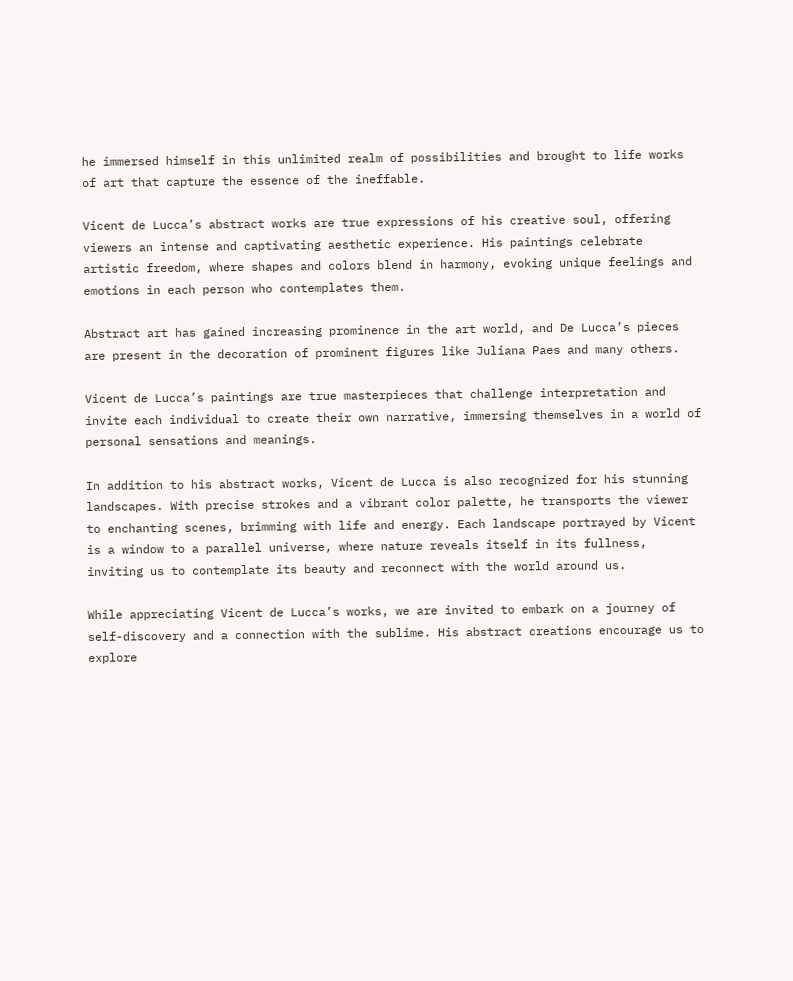he immersed himself in this unlimited realm of possibilities and brought to life works of art that capture the essence of the ineffable.

Vicent de Lucca’s abstract works are true expressions of his creative soul, offering viewers an intense and captivating aesthetic experience. His paintings celebrate artistic freedom, where shapes and colors blend in harmony, evoking unique feelings and emotions in each person who contemplates them.

Abstract art has gained increasing prominence in the art world, and De Lucca’s pieces are present in the decoration of prominent figures like Juliana Paes and many others.

Vicent de Lucca’s paintings are true masterpieces that challenge interpretation and invite each individual to create their own narrative, immersing themselves in a world of personal sensations and meanings.

In addition to his abstract works, Vicent de Lucca is also recognized for his stunning landscapes. With precise strokes and a vibrant color palette, he transports the viewer to enchanting scenes, brimming with life and energy. Each landscape portrayed by Vicent is a window to a parallel universe, where nature reveals itself in its fullness, inviting us to contemplate its beauty and reconnect with the world around us.

While appreciating Vicent de Lucca’s works, we are invited to embark on a journey of self-discovery and a connection with the sublime. His abstract creations encourage us to explore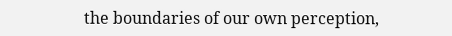the boundaries of our own perception,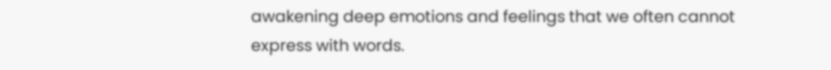awakening deep emotions and feelings that we often cannot express with words.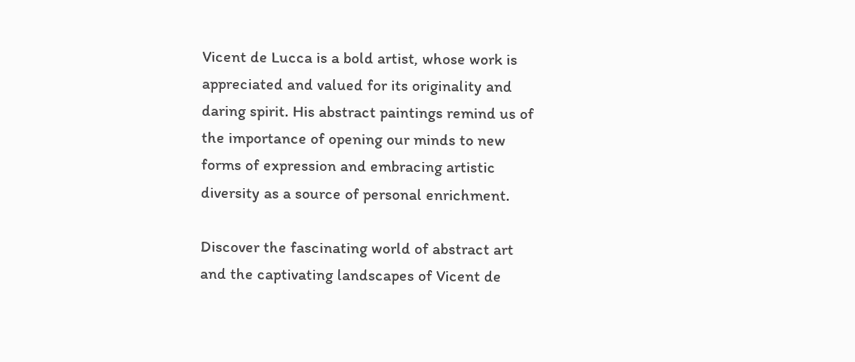Vicent de Lucca is a bold artist, whose work is appreciated and valued for its originality and daring spirit. His abstract paintings remind us of the importance of opening our minds to new forms of expression and embracing artistic diversity as a source of personal enrichment.

Discover the fascinating world of abstract art and the captivating landscapes of Vicent de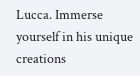Lucca. Immerse yourself in his unique creations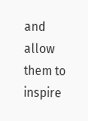and allow them to inspire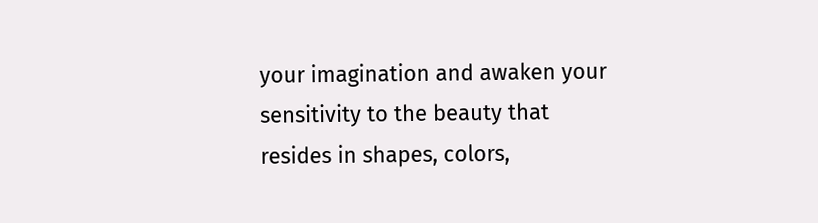your imagination and awaken your sensitivity to the beauty that resides in shapes, colors,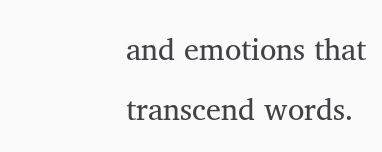and emotions that transcend words.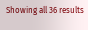Showing all 36 results